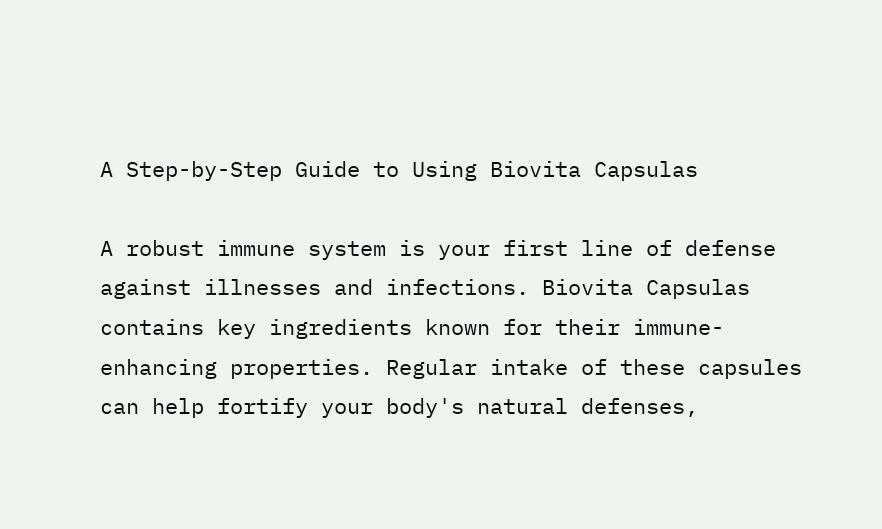A Step-by-Step Guide to Using Biovita Capsulas

A robust immune system is your first line of defense against illnesses and infections. Biovita Capsulas contains key ingredients known for their immune-enhancing properties. Regular intake of these capsules can help fortify your body's natural defenses,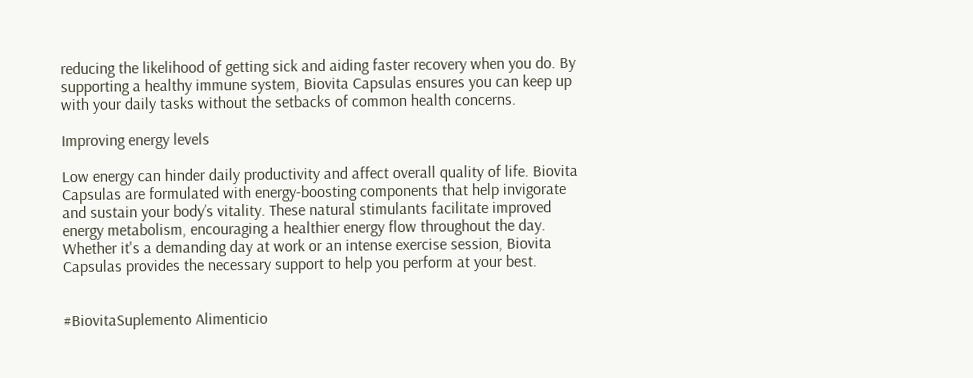reducing the likelihood of getting sick and aiding faster recovery when you do. By supporting a healthy immune system, Biovita Capsulas ensures you can keep up with your daily tasks without the setbacks of common health concerns.

Improving energy levels

Low energy can hinder daily productivity and affect overall quality of life. Biovita Capsulas are formulated with energy-boosting components that help invigorate and sustain your body’s vitality. These natural stimulants facilitate improved energy metabolism, encouraging a healthier energy flow throughout the day. Whether it's a demanding day at work or an intense exercise session, Biovita Capsulas provides the necessary support to help you perform at your best.


#BiovitaSuplemento Alimenticio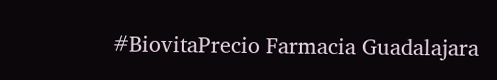#BiovitaPrecio Farmacia Guadalajara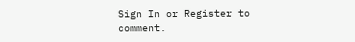Sign In or Register to comment.